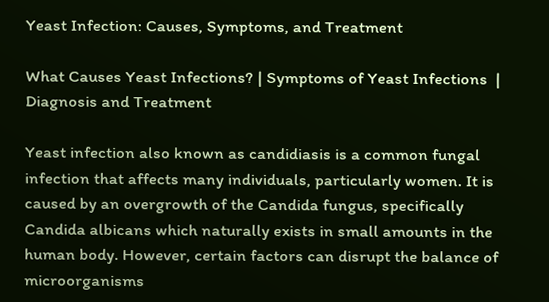Yeast Infection: Causes, Symptoms, and Treatment

What Causes Yeast Infections? | Symptoms of Yeast Infections  | Diagnosis and Treatment

Yeast infection also known as candidiasis is a common fungal infection that affects many individuals, particularly women. It is caused by an overgrowth of the Candida fungus, specifically Candida albicans which naturally exists in small amounts in the human body. However, certain factors can disrupt the balance of microorganisms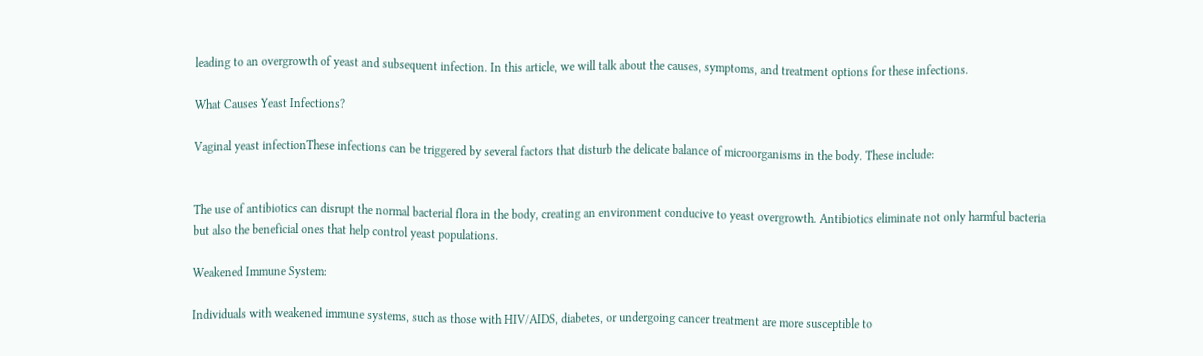leading to an overgrowth of yeast and subsequent infection. In this article, we will talk about the causes, symptoms, and treatment options for these infections.

What Causes Yeast Infections?

Vaginal yeast infectionThese infections can be triggered by several factors that disturb the delicate balance of microorganisms in the body. These include:


The use of antibiotics can disrupt the normal bacterial flora in the body, creating an environment conducive to yeast overgrowth. Antibiotics eliminate not only harmful bacteria but also the beneficial ones that help control yeast populations.

Weakened Immune System:

Individuals with weakened immune systems, such as those with HIV/AIDS, diabetes, or undergoing cancer treatment are more susceptible to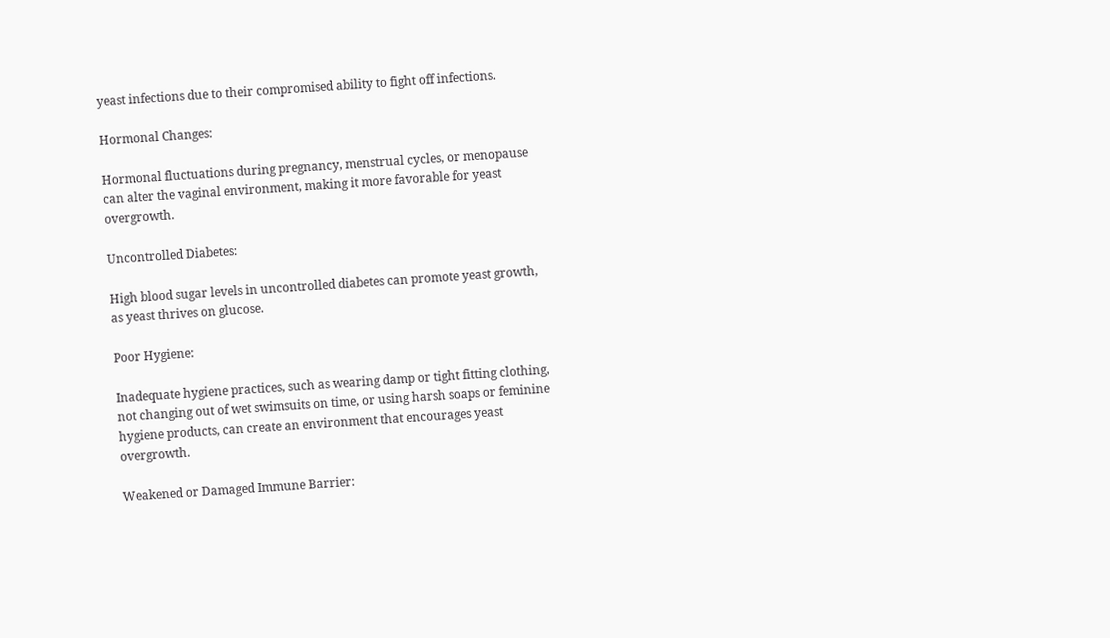yeast infections due to their compromised ability to fight off infections.

Hormonal Changes:

Hormonal fluctuations during pregnancy, menstrual cycles, or menopause can alter the vaginal environment, making it more favorable for yeast overgrowth.

Uncontrolled Diabetes:

High blood sugar levels in uncontrolled diabetes can promote yeast growth, as yeast thrives on glucose.

Poor Hygiene:

Inadequate hygiene practices, such as wearing damp or tight fitting clothing, not changing out of wet swimsuits on time, or using harsh soaps or feminine hygiene products, can create an environment that encourages yeast overgrowth.

Weakened or Damaged Immune Barrier: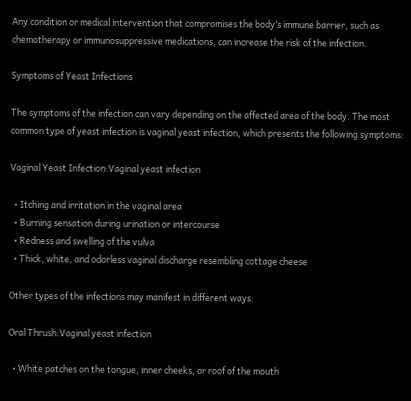Any condition or medical intervention that compromises the body’s immune barrier, such as chemotherapy or immunosuppressive medications, can increase the risk of the infection.

Symptoms of Yeast Infections

The symptoms of the infection can vary depending on the affected area of the body. The most common type of yeast infection is vaginal yeast infection, which presents the following symptoms:

Vaginal Yeast Infection:Vaginal yeast infection

  • Itching and irritation in the vaginal area
  • Burning sensation during urination or intercourse
  • Redness and swelling of the vulva
  • Thick, white, and odorless vaginal discharge resembling cottage cheese

Other types of the infections may manifest in different ways:

Oral Thrush:Vaginal yeast infection

  • White patches on the tongue, inner cheeks, or roof of the mouth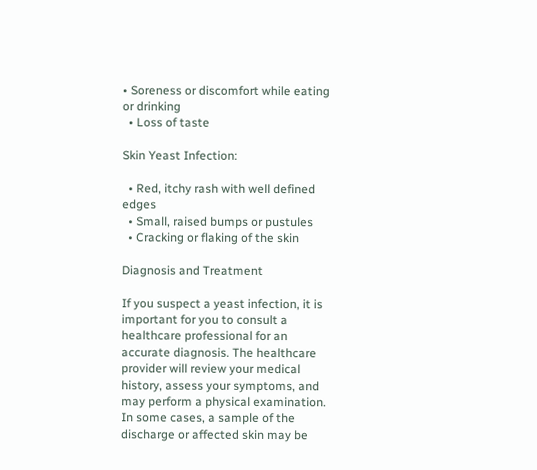• Soreness or discomfort while eating or drinking
  • Loss of taste

Skin Yeast Infection:

  • Red, itchy rash with well defined edges
  • Small, raised bumps or pustules
  • Cracking or flaking of the skin

Diagnosis and Treatment

If you suspect a yeast infection, it is important for you to consult a healthcare professional for an accurate diagnosis. The healthcare provider will review your medical history, assess your symptoms, and may perform a physical examination. In some cases, a sample of the discharge or affected skin may be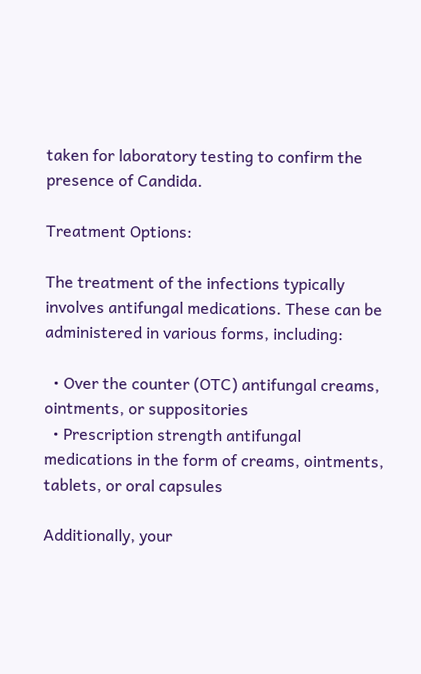taken for laboratory testing to confirm the presence of Candida.

Treatment Options:

The treatment of the infections typically involves antifungal medications. These can be administered in various forms, including:

  • Over the counter (OTC) antifungal creams, ointments, or suppositories
  • Prescription strength antifungal medications in the form of creams, ointments, tablets, or oral capsules

Additionally, your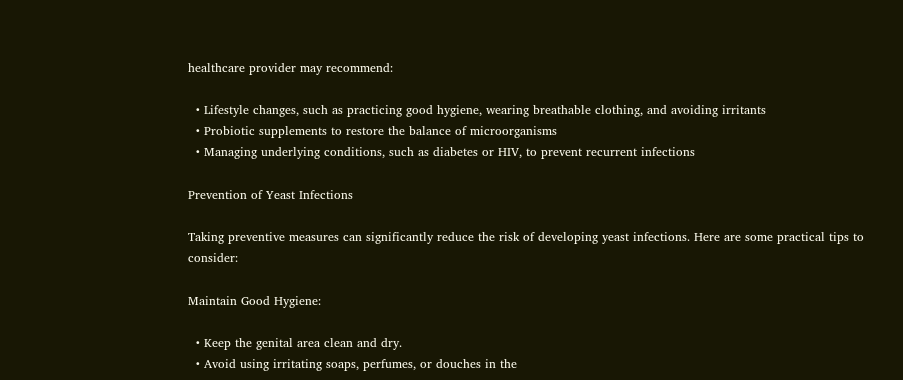healthcare provider may recommend:

  • Lifestyle changes, such as practicing good hygiene, wearing breathable clothing, and avoiding irritants
  • Probiotic supplements to restore the balance of microorganisms
  • Managing underlying conditions, such as diabetes or HIV, to prevent recurrent infections

Prevention of Yeast Infections

Taking preventive measures can significantly reduce the risk of developing yeast infections. Here are some practical tips to consider:

Maintain Good Hygiene:

  • Keep the genital area clean and dry.
  • Avoid using irritating soaps, perfumes, or douches in the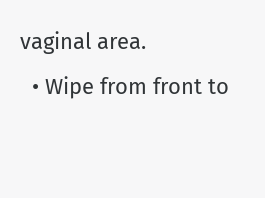vaginal area.
  • Wipe from front to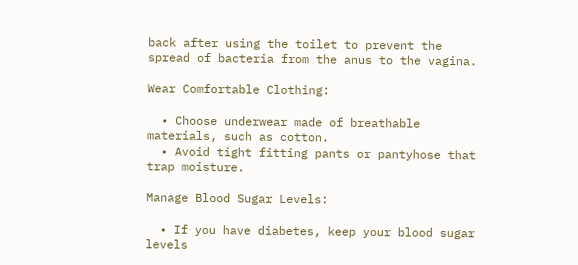back after using the toilet to prevent the spread of bacteria from the anus to the vagina.

Wear Comfortable Clothing:

  • Choose underwear made of breathable materials, such as cotton.
  • Avoid tight fitting pants or pantyhose that trap moisture.

Manage Blood Sugar Levels:

  • If you have diabetes, keep your blood sugar levels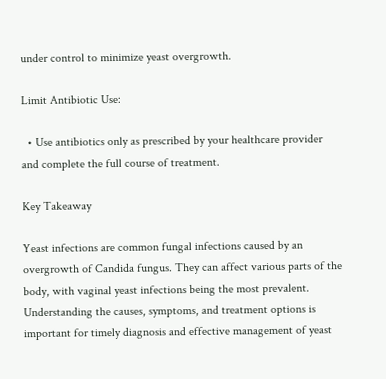under control to minimize yeast overgrowth.

Limit Antibiotic Use:

  • Use antibiotics only as prescribed by your healthcare provider and complete the full course of treatment.

Key Takeaway

Yeast infections are common fungal infections caused by an overgrowth of Candida fungus. They can affect various parts of the body, with vaginal yeast infections being the most prevalent. Understanding the causes, symptoms, and treatment options is important for timely diagnosis and effective management of yeast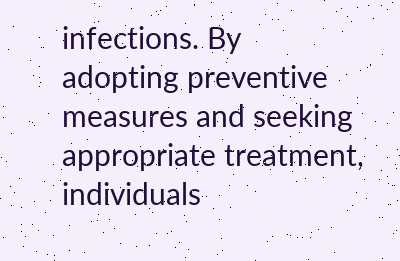infections. By adopting preventive measures and seeking appropriate treatment, individuals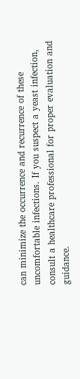can minimize the occurrence and recurrence of these uncomfortable infections. If you suspect a yeast infection, consult a healthcare professional for proper evaluation and guidance.